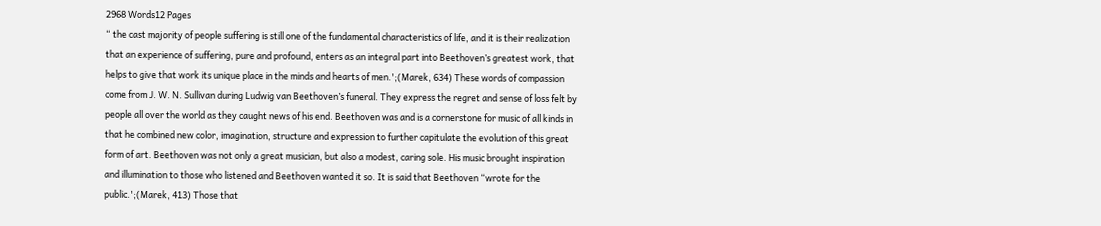2968 Words12 Pages
“ the cast majority of people suffering is still one of the fundamental characteristics of life, and it is their realization that an experience of suffering, pure and profound, enters as an integral part into Beethoven’s greatest work, that helps to give that work its unique place in the minds and hearts of men.';(Marek, 634) These words of compassion come from J. W. N. Sullivan during Ludwig van Beethoven’s funeral. They express the regret and sense of loss felt by people all over the world as they caught news of his end. Beethoven was and is a cornerstone for music of all kinds in that he combined new color, imagination, structure and expression to further capitulate the evolution of this great form of art. Beethoven was not only a great musician, but also a modest, caring sole. His music brought inspiration and illumination to those who listened and Beethoven wanted it so. It is said that Beethoven “wrote for the public.';(Marek, 413) Those that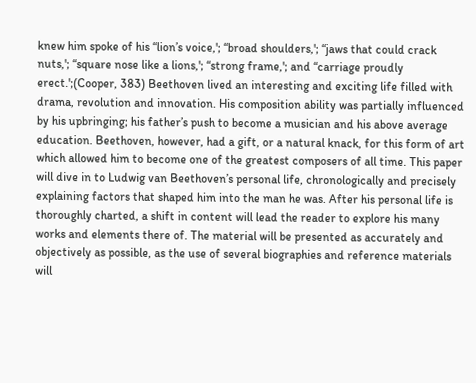knew him spoke of his “lion’s voice,'; “broad shoulders,'; “jaws that could crack nuts,'; “square nose like a lions,'; “strong frame,'; and “carriage proudly erect.';(Cooper, 383) Beethoven lived an interesting and exciting life filled with drama, revolution and innovation. His composition ability was partially influenced by his upbringing; his father’s push to become a musician and his above average education. Beethoven, however, had a gift, or a natural knack, for this form of art which allowed him to become one of the greatest composers of all time. This paper will dive in to Ludwig van Beethoven’s personal life, chronologically and precisely explaining factors that shaped him into the man he was. After his personal life is thoroughly charted, a shift in content will lead the reader to explore his many works and elements there of. The material will be presented as accurately and objectively as possible, as the use of several biographies and reference materials will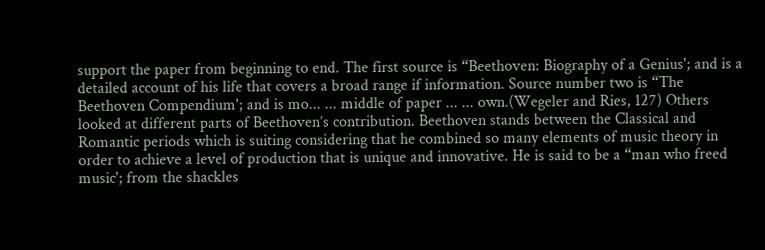support the paper from beginning to end. The first source is “Beethoven: Biography of a Genius'; and is a detailed account of his life that covers a broad range if information. Source number two is “The Beethoven Compendium'; and is mo... ... middle of paper ... ... own.(Wegeler and Ries, 127) Others looked at different parts of Beethoven’s contribution. Beethoven stands between the Classical and Romantic periods which is suiting considering that he combined so many elements of music theory in order to achieve a level of production that is unique and innovative. He is said to be a “man who freed music'; from the shackles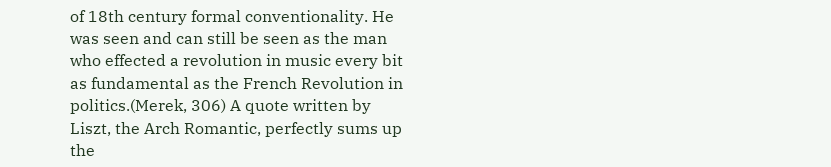of 18th century formal conventionality. He was seen and can still be seen as the man who effected a revolution in music every bit as fundamental as the French Revolution in politics.(Merek, 306) A quote written by Liszt, the Arch Romantic, perfectly sums up the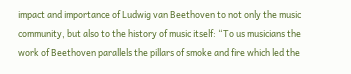impact and importance of Ludwig van Beethoven to not only the music community, but also to the history of music itself: “To us musicians the work of Beethoven parallels the pillars of smoke and fire which led the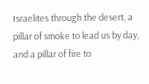Israelites through the desert, a pillar of smoke to lead us by day, and a pillar of fire to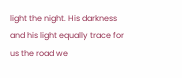light the night. His darkness and his light equally trace for us the road we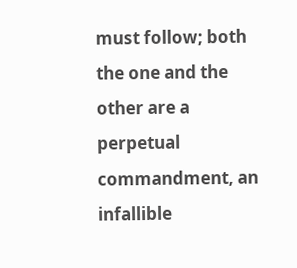must follow; both the one and the other are a perpetual commandment, an infallible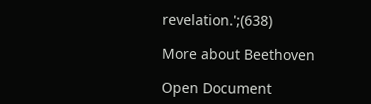revelation.';(638)

More about Beethoven

Open Document